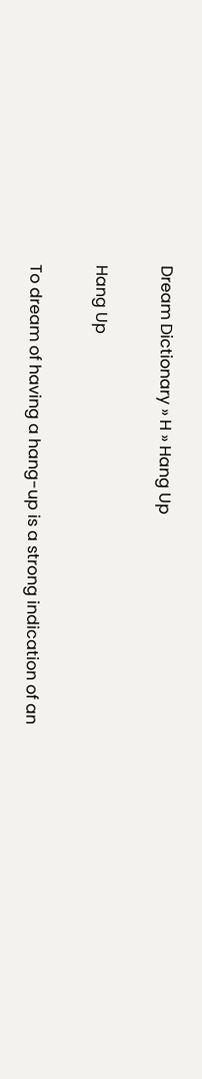Dream Dictionary » H » Hang Up

Hang Up

To dream of having a hang-up is a strong indication of an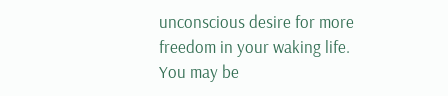unconscious desire for more freedom in your waking life. You may be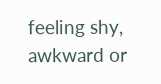feeling shy, awkward or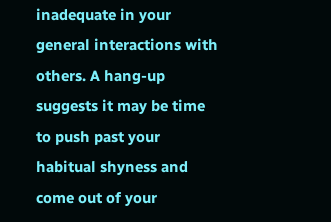inadequate in your general interactions with others. A hang-up suggests it may be time to push past your habitual shyness and come out of your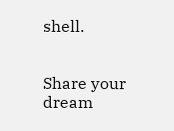shell.


Share your dream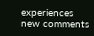experiences new comments